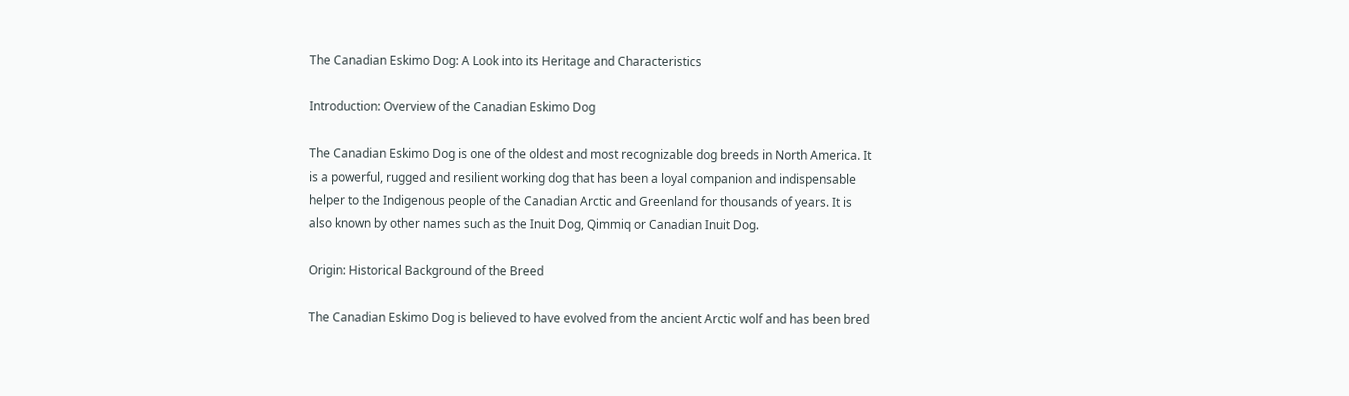The Canadian Eskimo Dog: A Look into its Heritage and Characteristics

Introduction: Overview of the Canadian Eskimo Dog

The Canadian Eskimo Dog is one of the oldest and most recognizable dog breeds in North America. It is a powerful, rugged and resilient working dog that has been a loyal companion and indispensable helper to the Indigenous people of the Canadian Arctic and Greenland for thousands of years. It is also known by other names such as the Inuit Dog, Qimmiq or Canadian Inuit Dog.

Origin: Historical Background of the Breed

The Canadian Eskimo Dog is believed to have evolved from the ancient Arctic wolf and has been bred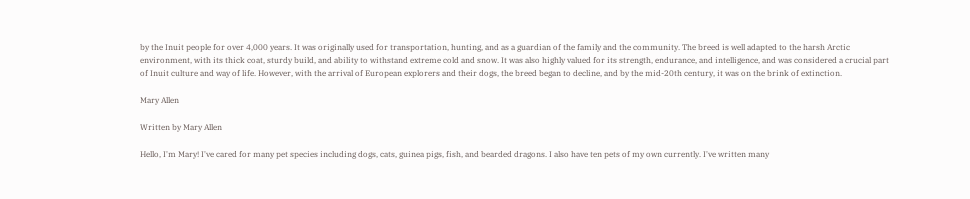by the Inuit people for over 4,000 years. It was originally used for transportation, hunting, and as a guardian of the family and the community. The breed is well adapted to the harsh Arctic environment, with its thick coat, sturdy build, and ability to withstand extreme cold and snow. It was also highly valued for its strength, endurance, and intelligence, and was considered a crucial part of Inuit culture and way of life. However, with the arrival of European explorers and their dogs, the breed began to decline, and by the mid-20th century, it was on the brink of extinction.

Mary Allen

Written by Mary Allen

Hello, I'm Mary! I've cared for many pet species including dogs, cats, guinea pigs, fish, and bearded dragons. I also have ten pets of my own currently. I've written many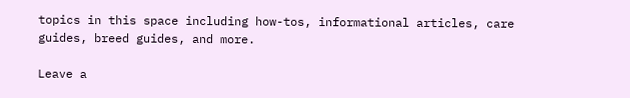topics in this space including how-tos, informational articles, care guides, breed guides, and more.

Leave a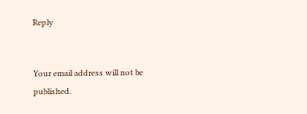Reply


Your email address will not be published.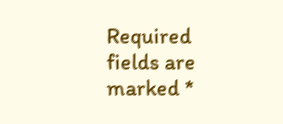Required fields are marked *